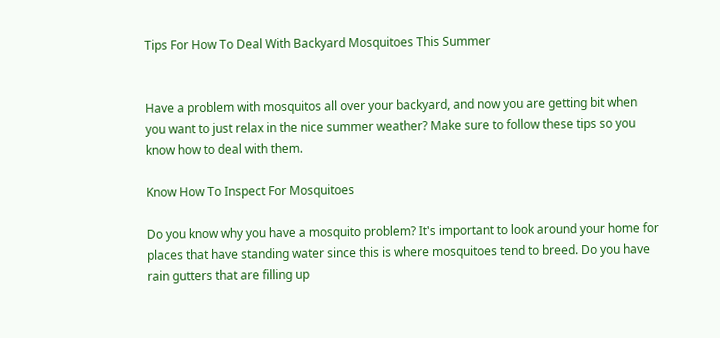Tips For How To Deal With Backyard Mosquitoes This Summer


Have a problem with mosquitos all over your backyard, and now you are getting bit when you want to just relax in the nice summer weather? Make sure to follow these tips so you know how to deal with them.

Know How To Inspect For Mosquitoes

Do you know why you have a mosquito problem? It's important to look around your home for places that have standing water since this is where mosquitoes tend to breed. Do you have rain gutters that are filling up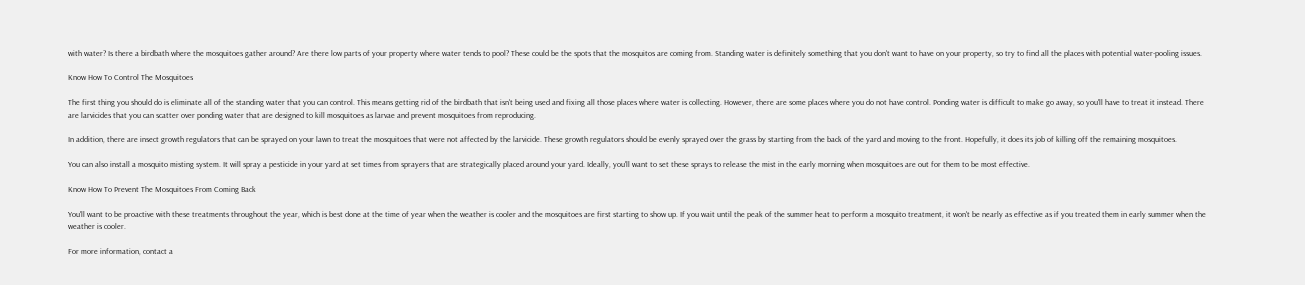with water? Is there a birdbath where the mosquitoes gather around? Are there low parts of your property where water tends to pool? These could be the spots that the mosquitos are coming from. Standing water is definitely something that you don't want to have on your property, so try to find all the places with potential water-pooling issues.

Know How To Control The Mosquitoes

The first thing you should do is eliminate all of the standing water that you can control. This means getting rid of the birdbath that isn't being used and fixing all those places where water is collecting. However, there are some places where you do not have control. Ponding water is difficult to make go away, so you'll have to treat it instead. There are larvicides that you can scatter over ponding water that are designed to kill mosquitoes as larvae and prevent mosquitoes from reproducing.

In addition, there are insect growth regulators that can be sprayed on your lawn to treat the mosquitoes that were not affected by the larvicide. These growth regulators should be evenly sprayed over the grass by starting from the back of the yard and moving to the front. Hopefully, it does its job of killing off the remaining mosquitoes.

You can also install a mosquito misting system. It will spray a pesticide in your yard at set times from sprayers that are strategically placed around your yard. Ideally, you'll want to set these sprays to release the mist in the early morning when mosquitoes are out for them to be most effective.

Know How To Prevent The Mosquitoes From Coming Back

You'll want to be proactive with these treatments throughout the year, which is best done at the time of year when the weather is cooler and the mosquitoes are first starting to show up. If you wait until the peak of the summer heat to perform a mosquito treatment, it won't be nearly as effective as if you treated them in early summer when the weather is cooler.

For more information, contact a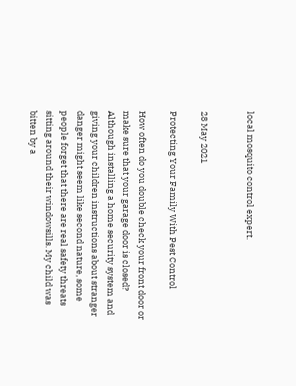local mosquito control expert.


28 May 2021

Protecting Your Family With Pest Control

How often do you double check your front door or make sure that your garage door is closed? Although installing a home security system and giving your children instructions about stranger danger might seem like second nature, some people forget that there are real safety threats sitting around their windowsills. My child was bitten by a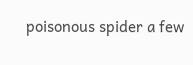poisonous spider a few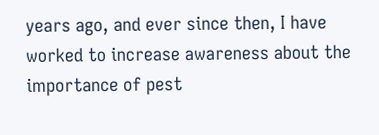years ago, and ever since then, I have worked to increase awareness about the importance of pest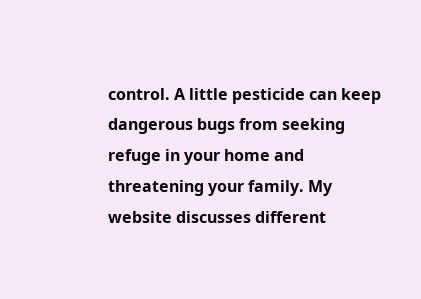control. A little pesticide can keep dangerous bugs from seeking refuge in your home and threatening your family. My website discusses different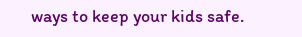ways to keep your kids safe.